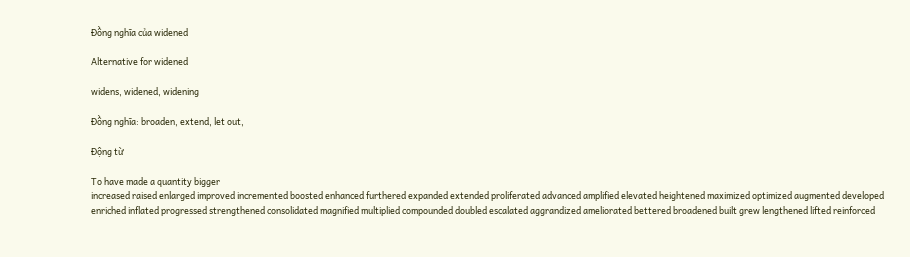Đồng nghĩa của widened

Alternative for widened

widens, widened, widening

Đồng nghĩa: broaden, extend, let out,

Động từ

To have made a quantity bigger
increased raised enlarged improved incremented boosted enhanced furthered expanded extended proliferated advanced amplified elevated heightened maximized optimized augmented developed enriched inflated progressed strengthened consolidated magnified multiplied compounded doubled escalated aggrandized ameliorated bettered broadened built grew lengthened lifted reinforced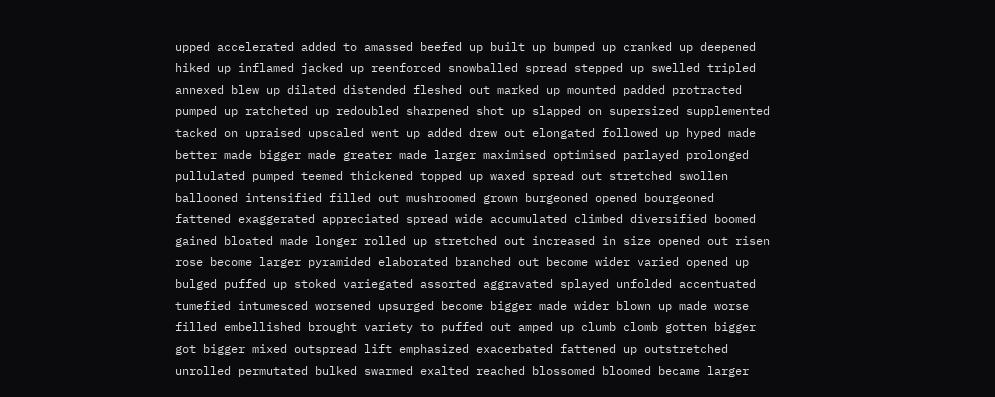upped accelerated added to amassed beefed up built up bumped up cranked up deepened hiked up inflamed jacked up reenforced snowballed spread stepped up swelled tripled annexed blew up dilated distended fleshed out marked up mounted padded protracted pumped up ratcheted up redoubled sharpened shot up slapped on supersized supplemented tacked on upraised upscaled went up added drew out elongated followed up hyped made better made bigger made greater made larger maximised optimised parlayed prolonged pullulated pumped teemed thickened topped up waxed spread out stretched swollen ballooned intensified filled out mushroomed grown burgeoned opened bourgeoned fattened exaggerated appreciated spread wide accumulated climbed diversified boomed gained bloated made longer rolled up stretched out increased in size opened out risen rose become larger pyramided elaborated branched out become wider varied opened up bulged puffed up stoked variegated assorted aggravated splayed unfolded accentuated tumefied intumesced worsened upsurged become bigger made wider blown up made worse filled embellished brought variety to puffed out amped up clumb clomb gotten bigger got bigger mixed outspread lift emphasized exacerbated fattened up outstretched unrolled permutated bulked swarmed exalted reached blossomed bloomed became larger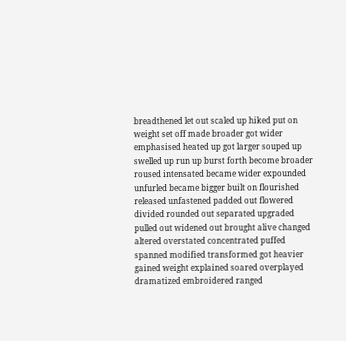breadthened let out scaled up hiked put on weight set off made broader got wider emphasised heated up got larger souped up swelled up run up burst forth become broader roused intensated became wider expounded unfurled became bigger built on flourished released unfastened padded out flowered divided rounded out separated upgraded pulled out widened out brought alive changed altered overstated concentrated puffed spanned modified transformed got heavier gained weight explained soared overplayed dramatized embroidered ranged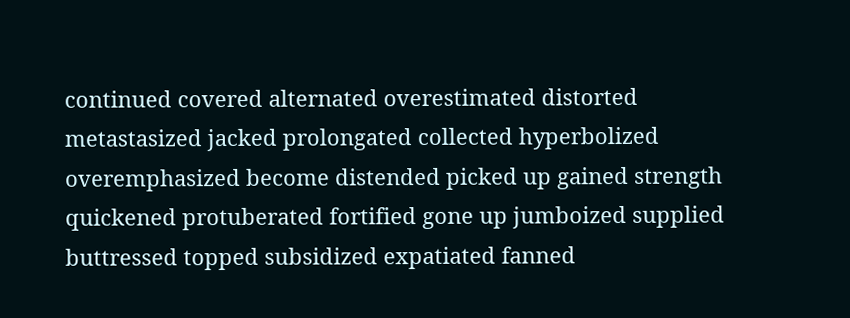continued covered alternated overestimated distorted metastasized jacked prolongated collected hyperbolized overemphasized become distended picked up gained strength quickened protuberated fortified gone up jumboized supplied buttressed topped subsidized expatiated fanned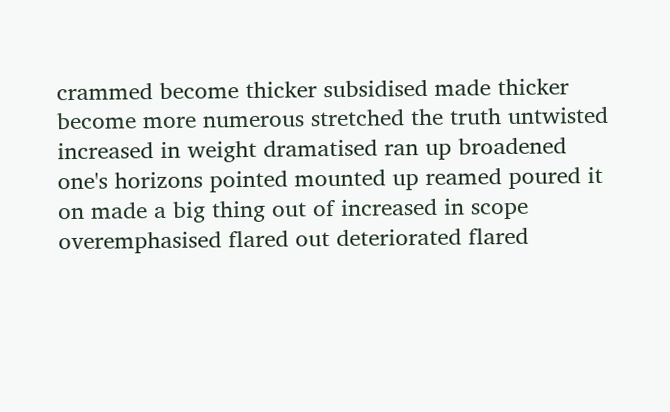crammed become thicker subsidised made thicker become more numerous stretched the truth untwisted increased in weight dramatised ran up broadened one's horizons pointed mounted up reamed poured it on made a big thing out of increased in scope overemphasised flared out deteriorated flared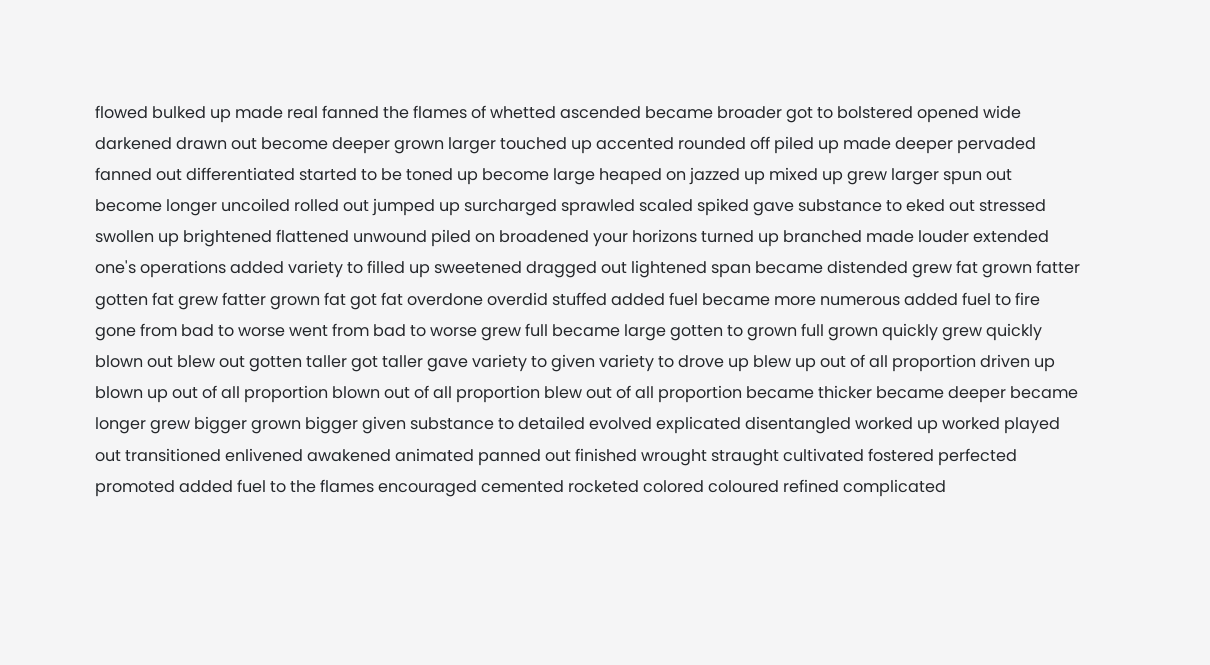flowed bulked up made real fanned the flames of whetted ascended became broader got to bolstered opened wide darkened drawn out become deeper grown larger touched up accented rounded off piled up made deeper pervaded fanned out differentiated started to be toned up become large heaped on jazzed up mixed up grew larger spun out become longer uncoiled rolled out jumped up surcharged sprawled scaled spiked gave substance to eked out stressed swollen up brightened flattened unwound piled on broadened your horizons turned up branched made louder extended one's operations added variety to filled up sweetened dragged out lightened span became distended grew fat grown fatter gotten fat grew fatter grown fat got fat overdone overdid stuffed added fuel became more numerous added fuel to fire gone from bad to worse went from bad to worse grew full became large gotten to grown full grown quickly grew quickly blown out blew out gotten taller got taller gave variety to given variety to drove up blew up out of all proportion driven up blown up out of all proportion blown out of all proportion blew out of all proportion became thicker became deeper became longer grew bigger grown bigger given substance to detailed evolved explicated disentangled worked up worked played out transitioned enlivened awakened animated panned out finished wrought straught cultivated fostered perfected promoted added fuel to the flames encouraged cemented rocketed colored coloured refined complicated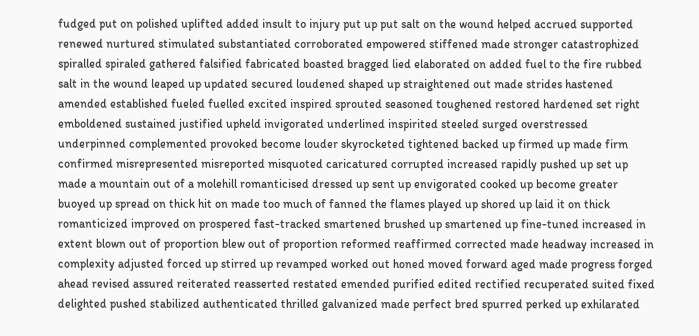fudged put on polished uplifted added insult to injury put up put salt on the wound helped accrued supported renewed nurtured stimulated substantiated corroborated empowered stiffened made stronger catastrophized spiralled spiraled gathered falsified fabricated boasted bragged lied elaborated on added fuel to the fire rubbed salt in the wound leaped up updated secured loudened shaped up straightened out made strides hastened amended established fueled fuelled excited inspired sprouted seasoned toughened restored hardened set right emboldened sustained justified upheld invigorated underlined inspirited steeled surged overstressed underpinned complemented provoked become louder skyrocketed tightened backed up firmed up made firm confirmed misrepresented misreported misquoted caricatured corrupted increased rapidly pushed up set up made a mountain out of a molehill romanticised dressed up sent up envigorated cooked up become greater buoyed up spread on thick hit on made too much of fanned the flames played up shored up laid it on thick romanticized improved on prospered fast-tracked smartened brushed up smartened up fine-tuned increased in extent blown out of proportion blew out of proportion reformed reaffirmed corrected made headway increased in complexity adjusted forced up stirred up revamped worked out honed moved forward aged made progress forged ahead revised assured reiterated reasserted restated emended purified edited rectified recuperated suited fixed delighted pushed stabilized authenticated thrilled galvanized made perfect bred spurred perked up exhilarated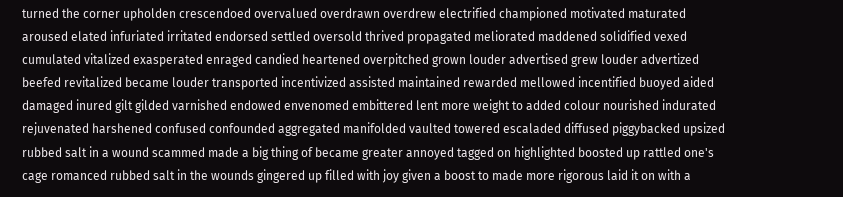turned the corner upholden crescendoed overvalued overdrawn overdrew electrified championed motivated maturated aroused elated infuriated irritated endorsed settled oversold thrived propagated meliorated maddened solidified vexed cumulated vitalized exasperated enraged candied heartened overpitched grown louder advertised grew louder advertized beefed revitalized became louder transported incentivized assisted maintained rewarded mellowed incentified buoyed aided damaged inured gilt gilded varnished endowed envenomed embittered lent more weight to added colour nourished indurated rejuvenated harshened confused confounded aggregated manifolded vaulted towered escaladed diffused piggybacked upsized rubbed salt in a wound scammed made a big thing of became greater annoyed tagged on highlighted boosted up rattled one's cage romanced rubbed salt in the wounds gingered up filled with joy given a boost to made more rigorous laid it on with a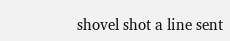shovel shot a line sent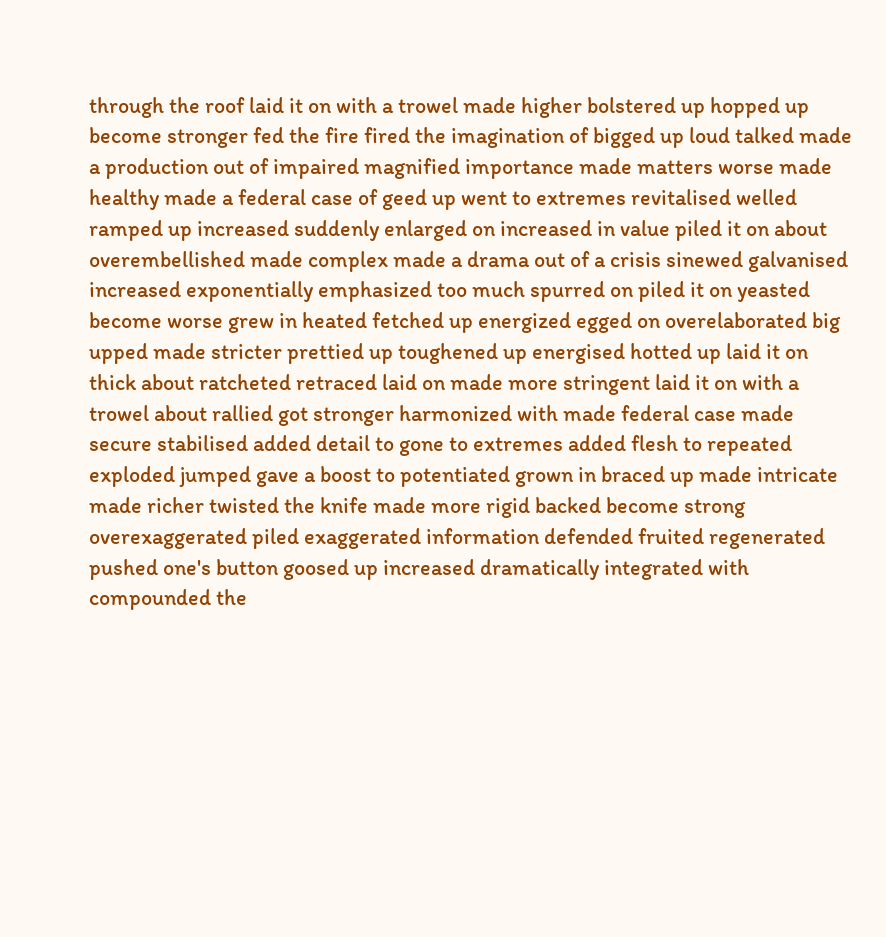through the roof laid it on with a trowel made higher bolstered up hopped up become stronger fed the fire fired the imagination of bigged up loud talked made a production out of impaired magnified importance made matters worse made healthy made a federal case of geed up went to extremes revitalised welled ramped up increased suddenly enlarged on increased in value piled it on about overembellished made complex made a drama out of a crisis sinewed galvanised increased exponentially emphasized too much spurred on piled it on yeasted become worse grew in heated fetched up energized egged on overelaborated big upped made stricter prettied up toughened up energised hotted up laid it on thick about ratcheted retraced laid on made more stringent laid it on with a trowel about rallied got stronger harmonized with made federal case made secure stabilised added detail to gone to extremes added flesh to repeated exploded jumped gave a boost to potentiated grown in braced up made intricate made richer twisted the knife made more rigid backed become strong overexaggerated piled exaggerated information defended fruited regenerated pushed one's button goosed up increased dramatically integrated with compounded the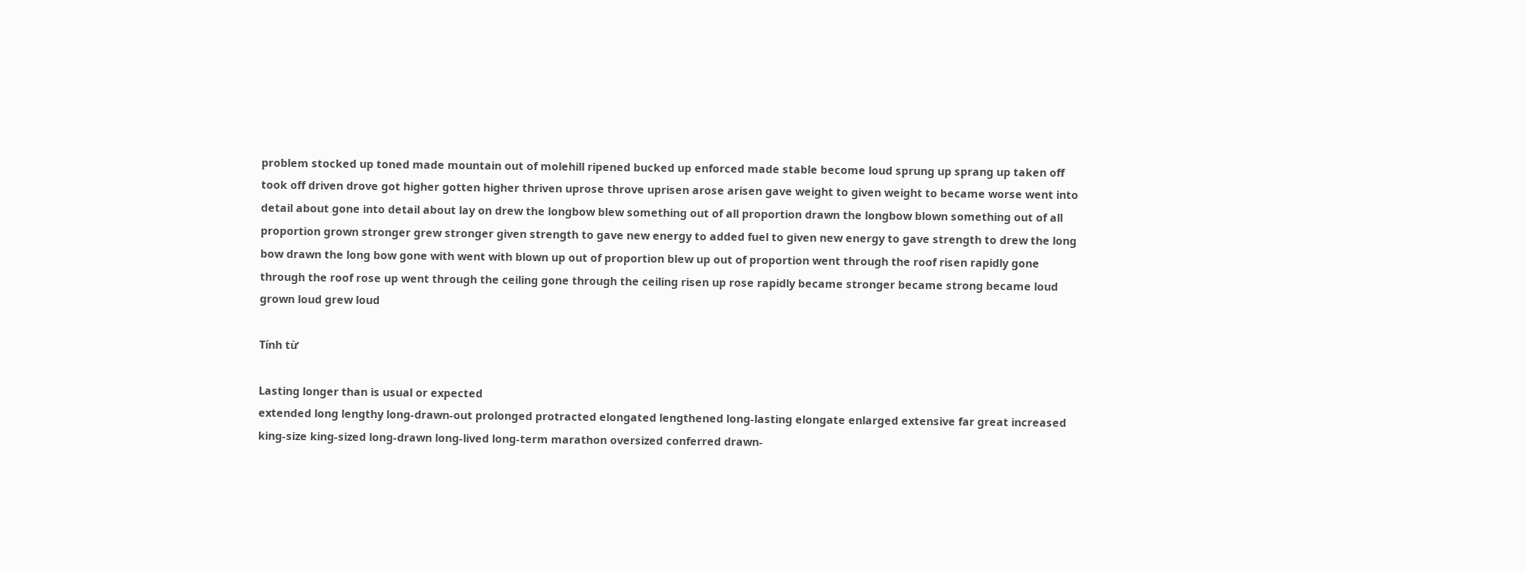problem stocked up toned made mountain out of molehill ripened bucked up enforced made stable become loud sprung up sprang up taken off took off driven drove got higher gotten higher thriven uprose throve uprisen arose arisen gave weight to given weight to became worse went into detail about gone into detail about lay on drew the longbow blew something out of all proportion drawn the longbow blown something out of all proportion grown stronger grew stronger given strength to gave new energy to added fuel to given new energy to gave strength to drew the long bow drawn the long bow gone with went with blown up out of proportion blew up out of proportion went through the roof risen rapidly gone through the roof rose up went through the ceiling gone through the ceiling risen up rose rapidly became stronger became strong became loud grown loud grew loud

Tính từ

Lasting longer than is usual or expected
extended long lengthy long-drawn-out prolonged protracted elongated lengthened long-lasting elongate enlarged extensive far great increased king-size king-sized long-drawn long-lived long-term marathon oversized conferred drawn-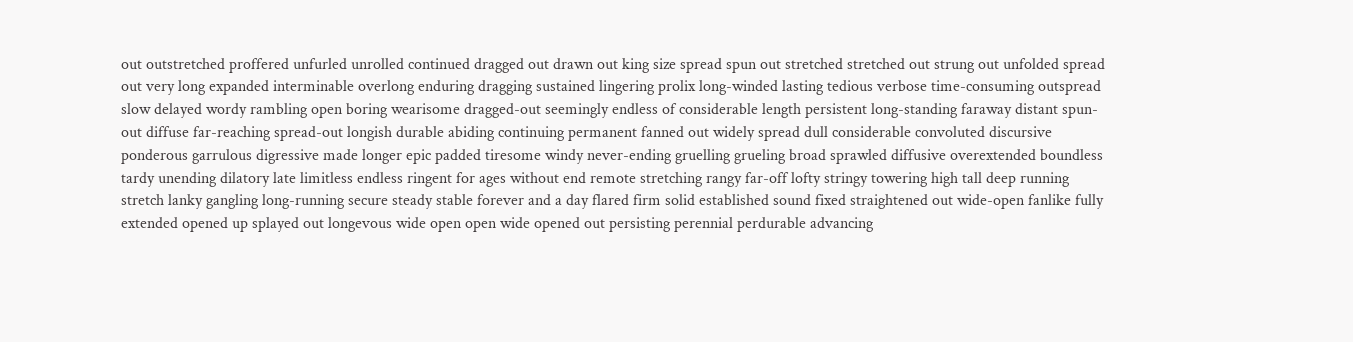out outstretched proffered unfurled unrolled continued dragged out drawn out king size spread spun out stretched stretched out strung out unfolded spread out very long expanded interminable overlong enduring dragging sustained lingering prolix long-winded lasting tedious verbose time-consuming outspread slow delayed wordy rambling open boring wearisome dragged-out seemingly endless of considerable length persistent long-standing faraway distant spun-out diffuse far-reaching spread-out longish durable abiding continuing permanent fanned out widely spread dull considerable convoluted discursive ponderous garrulous digressive made longer epic padded tiresome windy never-ending gruelling grueling broad sprawled diffusive overextended boundless tardy unending dilatory late limitless endless ringent for ages without end remote stretching rangy far-off lofty stringy towering high tall deep running stretch lanky gangling long-running secure steady stable forever and a day flared firm solid established sound fixed straightened out wide-open fanlike fully extended opened up splayed out longevous wide open open wide opened out persisting perennial perdurable advancing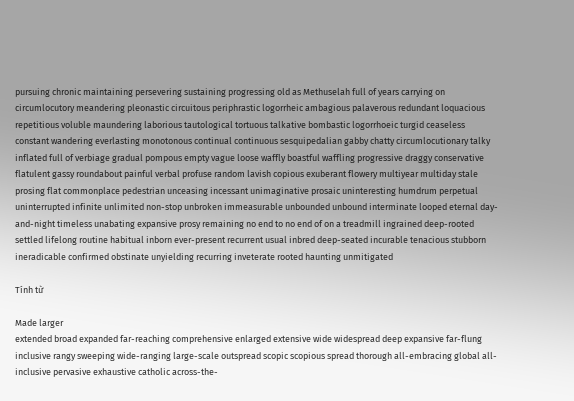pursuing chronic maintaining persevering sustaining progressing old as Methuselah full of years carrying on circumlocutory meandering pleonastic circuitous periphrastic logorrheic ambagious palaverous redundant loquacious repetitious voluble maundering laborious tautological tortuous talkative bombastic logorrhoeic turgid ceaseless constant wandering everlasting monotonous continual continuous sesquipedalian gabby chatty circumlocutionary talky inflated full of verbiage gradual pompous empty vague loose waffly boastful waffling progressive draggy conservative flatulent gassy roundabout painful verbal profuse random lavish copious exuberant flowery multiyear multiday stale prosing flat commonplace pedestrian unceasing incessant unimaginative prosaic uninteresting humdrum perpetual uninterrupted infinite unlimited non-stop unbroken immeasurable unbounded unbound interminate looped eternal day-and-night timeless unabating expansive prosy remaining no end to no end of on a treadmill ingrained deep-rooted settled lifelong routine habitual inborn ever-present recurrent usual inbred deep-seated incurable tenacious stubborn ineradicable confirmed obstinate unyielding recurring inveterate rooted haunting unmitigated

Tính từ

Made larger
extended broad expanded far-reaching comprehensive enlarged extensive wide widespread deep expansive far-flung inclusive rangy sweeping wide-ranging large-scale outspread scopic scopious spread thorough all-embracing global all-inclusive pervasive exhaustive catholic across-the-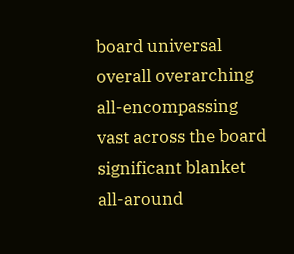board universal overall overarching all-encompassing vast across the board significant blanket all-around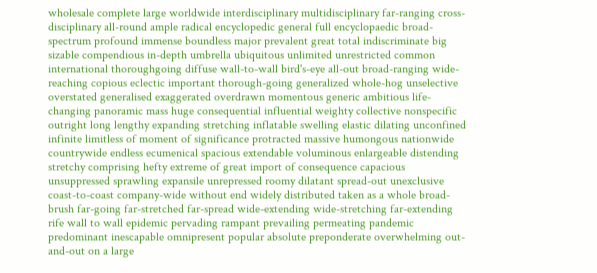wholesale complete large worldwide interdisciplinary multidisciplinary far-ranging cross-disciplinary all-round ample radical encyclopedic general full encyclopaedic broad-spectrum profound immense boundless major prevalent great total indiscriminate big sizable compendious in-depth umbrella ubiquitous unlimited unrestricted common international thoroughgoing diffuse wall-to-wall bird's-eye all-out broad-ranging wide-reaching copious eclectic important thorough-going generalized whole-hog unselective overstated generalised exaggerated overdrawn momentous generic ambitious life-changing panoramic mass huge consequential influential weighty collective nonspecific outright long lengthy expanding stretching inflatable swelling elastic dilating unconfined infinite limitless of moment of significance protracted massive humongous nationwide countrywide endless ecumenical spacious extendable voluminous enlargeable distending stretchy comprising hefty extreme of great import of consequence capacious unsuppressed sprawling expansile unrepressed roomy dilatant spread-out unexclusive coast-to-coast company-wide without end widely distributed taken as a whole broad-brush far-going far-stretched far-spread wide-extending wide-stretching far-extending rife wall to wall epidemic pervading rampant prevailing permeating pandemic predominant inescapable omnipresent popular absolute preponderate overwhelming out-and-out on a large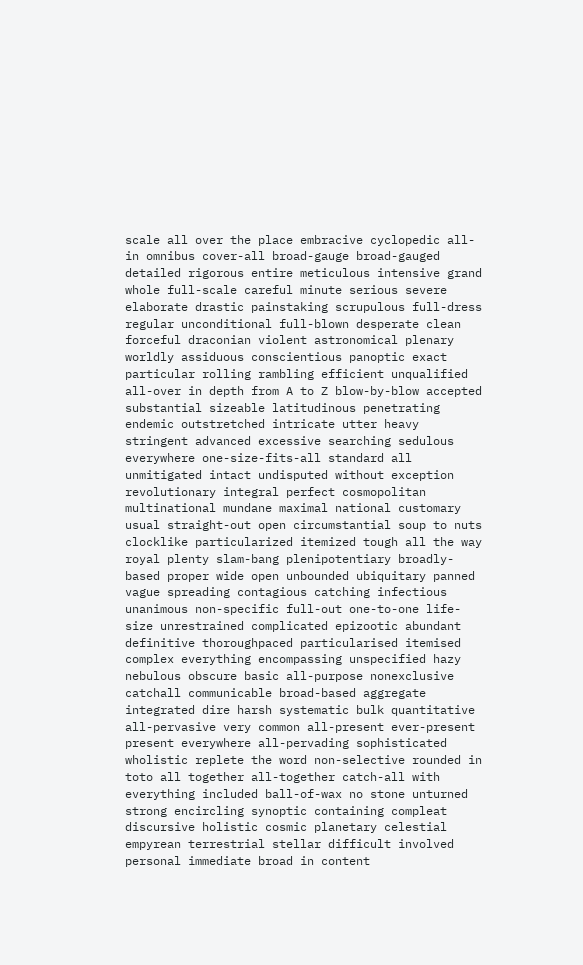scale all over the place embracive cyclopedic all-in omnibus cover-all broad-gauge broad-gauged detailed rigorous entire meticulous intensive grand whole full-scale careful minute serious severe elaborate drastic painstaking scrupulous full-dress regular unconditional full-blown desperate clean forceful draconian violent astronomical plenary worldly assiduous conscientious panoptic exact particular rolling rambling efficient unqualified all-over in depth from A to Z blow-by-blow accepted substantial sizeable latitudinous penetrating endemic outstretched intricate utter heavy stringent advanced excessive searching sedulous everywhere one-size-fits-all standard all unmitigated intact undisputed without exception revolutionary integral perfect cosmopolitan multinational mundane maximal national customary usual straight-out open circumstantial soup to nuts clocklike particularized itemized tough all the way royal plenty slam-bang plenipotentiary broadly-based proper wide open unbounded ubiquitary panned vague spreading contagious catching infectious unanimous non-specific full-out one-to-one life-size unrestrained complicated epizootic abundant definitive thoroughpaced particularised itemised complex everything encompassing unspecified hazy nebulous obscure basic all-purpose nonexclusive catchall communicable broad-based aggregate integrated dire harsh systematic bulk quantitative all-pervasive very common all-present ever-present present everywhere all-pervading sophisticated wholistic replete the word non-selective rounded in toto all together all-together catch-all with everything included ball-of-wax no stone unturned strong encircling synoptic containing compleat discursive holistic cosmic planetary celestial empyrean terrestrial stellar difficult involved personal immediate broad in content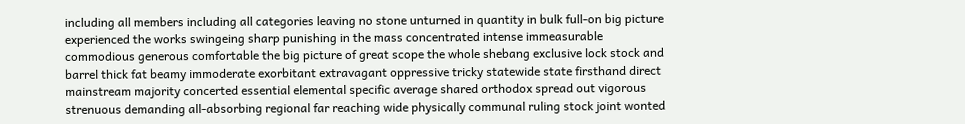including all members including all categories leaving no stone unturned in quantity in bulk full-on big picture experienced the works swingeing sharp punishing in the mass concentrated intense immeasurable commodious generous comfortable the big picture of great scope the whole shebang exclusive lock stock and barrel thick fat beamy immoderate exorbitant extravagant oppressive tricky statewide state firsthand direct mainstream majority concerted essential elemental specific average shared orthodox spread out vigorous strenuous demanding all-absorbing regional far reaching wide physically communal ruling stock joint wonted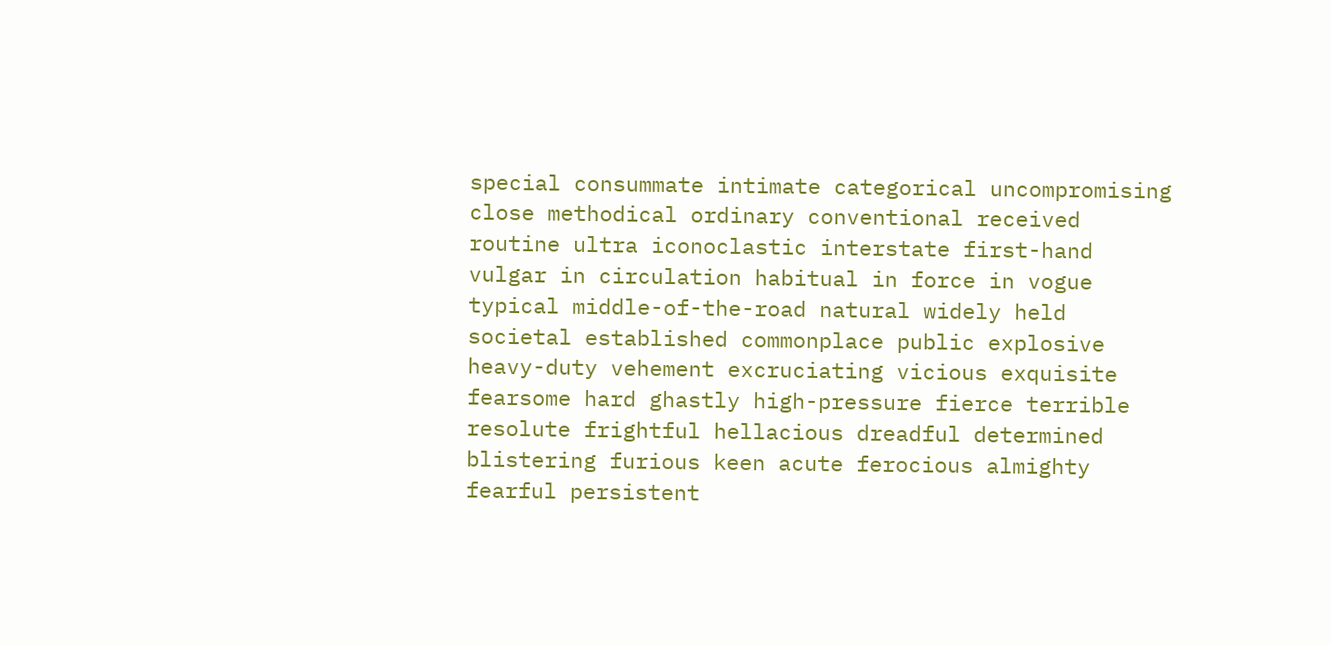special consummate intimate categorical uncompromising close methodical ordinary conventional received routine ultra iconoclastic interstate first-hand vulgar in circulation habitual in force in vogue typical middle-of-the-road natural widely held societal established commonplace public explosive heavy-duty vehement excruciating vicious exquisite fearsome hard ghastly high-pressure fierce terrible resolute frightful hellacious dreadful determined blistering furious keen acute ferocious almighty fearful persistent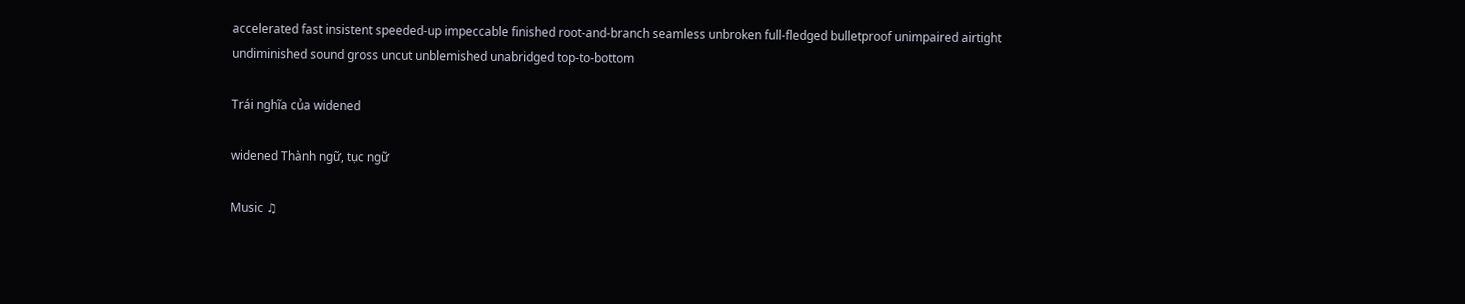accelerated fast insistent speeded-up impeccable finished root-and-branch seamless unbroken full-fledged bulletproof unimpaired airtight undiminished sound gross uncut unblemished unabridged top-to-bottom

Trái nghĩa của widened

widened Thành ngữ, tục ngữ

Music ♫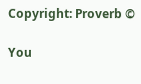Copyright: Proverb ©

You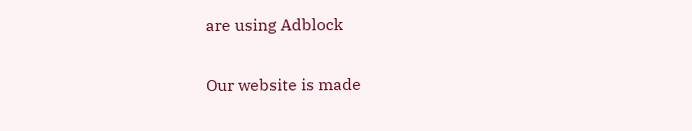are using Adblock

Our website is made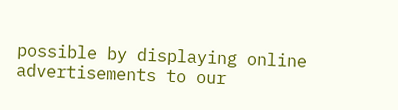possible by displaying online advertisements to our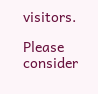visitors.

Please consider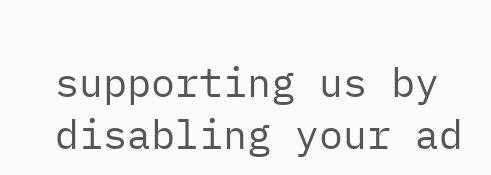supporting us by disabling your ad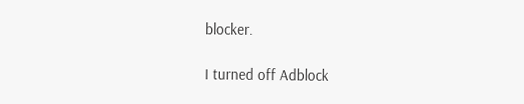blocker.

I turned off Adblock